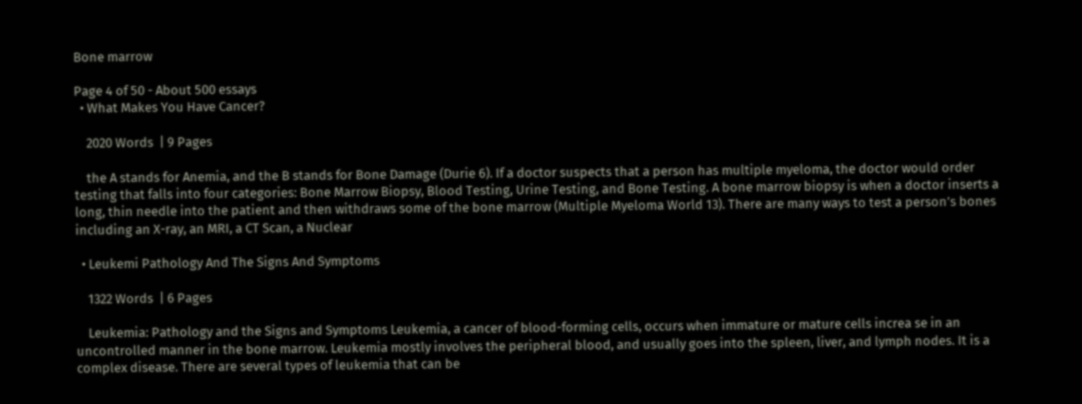Bone marrow

Page 4 of 50 - About 500 essays
  • What Makes You Have Cancer?

    2020 Words  | 9 Pages

    the A stands for Anemia, and the B stands for Bone Damage (Durie 6). If a doctor suspects that a person has multiple myeloma, the doctor would order testing that falls into four categories: Bone Marrow Biopsy, Blood Testing, Urine Testing, and Bone Testing. A bone marrow biopsy is when a doctor inserts a long, thin needle into the patient and then withdraws some of the bone marrow (Multiple Myeloma World 13). There are many ways to test a person’s bones including an X-ray, an MRI, a CT Scan, a Nuclear

  • Leukemi Pathology And The Signs And Symptoms

    1322 Words  | 6 Pages

    Leukemia: Pathology and the Signs and Symptoms Leukemia, a cancer of blood-forming cells, occurs when immature or mature cells increa se in an uncontrolled manner in the bone marrow. Leukemia mostly involves the peripheral blood, and usually goes into the spleen, liver, and lymph nodes. It is a complex disease. There are several types of leukemia that can be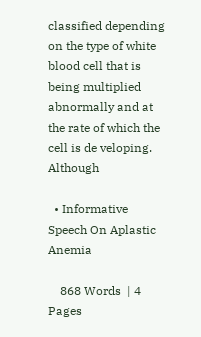classified depending on the type of white blood cell that is being multiplied abnormally and at the rate of which the cell is de veloping. Although

  • Informative Speech On Aplastic Anemia

    868 Words  | 4 Pages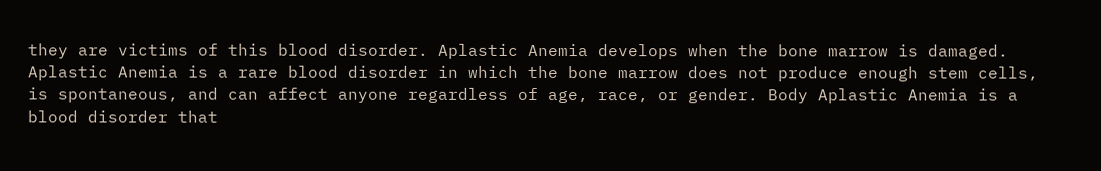they are victims of this blood disorder. Aplastic Anemia develops when the bone marrow is damaged. Aplastic Anemia is a rare blood disorder in which the bone marrow does not produce enough stem cells, is spontaneous, and can affect anyone regardless of age, race, or gender. Body Aplastic Anemia is a blood disorder that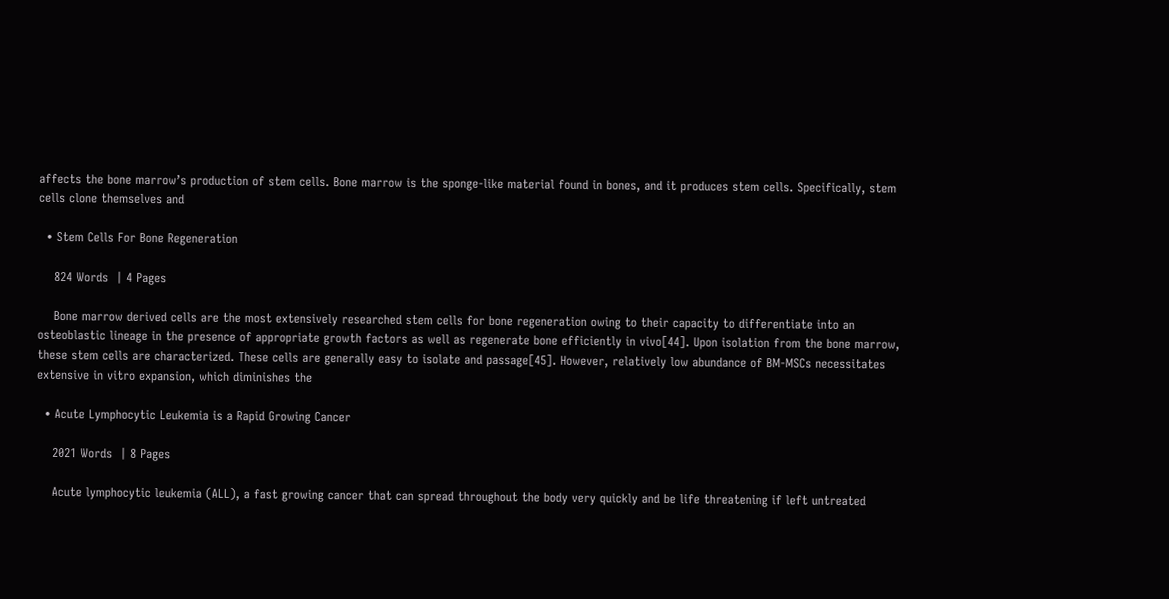affects the bone marrow’s production of stem cells. Bone marrow is the sponge-like material found in bones, and it produces stem cells. Specifically, stem cells clone themselves and

  • Stem Cells For Bone Regeneration

    824 Words  | 4 Pages

    Bone marrow derived cells are the most extensively researched stem cells for bone regeneration owing to their capacity to differentiate into an osteoblastic lineage in the presence of appropriate growth factors as well as regenerate bone efficiently in vivo[44]. Upon isolation from the bone marrow, these stem cells are characterized. These cells are generally easy to isolate and passage[45]. However, relatively low abundance of BM-MSCs necessitates extensive in vitro expansion, which diminishes the

  • Acute Lymphocytic Leukemia is a Rapid Growing Cancer

    2021 Words  | 8 Pages

    Acute lymphocytic leukemia (ALL), a fast growing cancer that can spread throughout the body very quickly and be life threatening if left untreated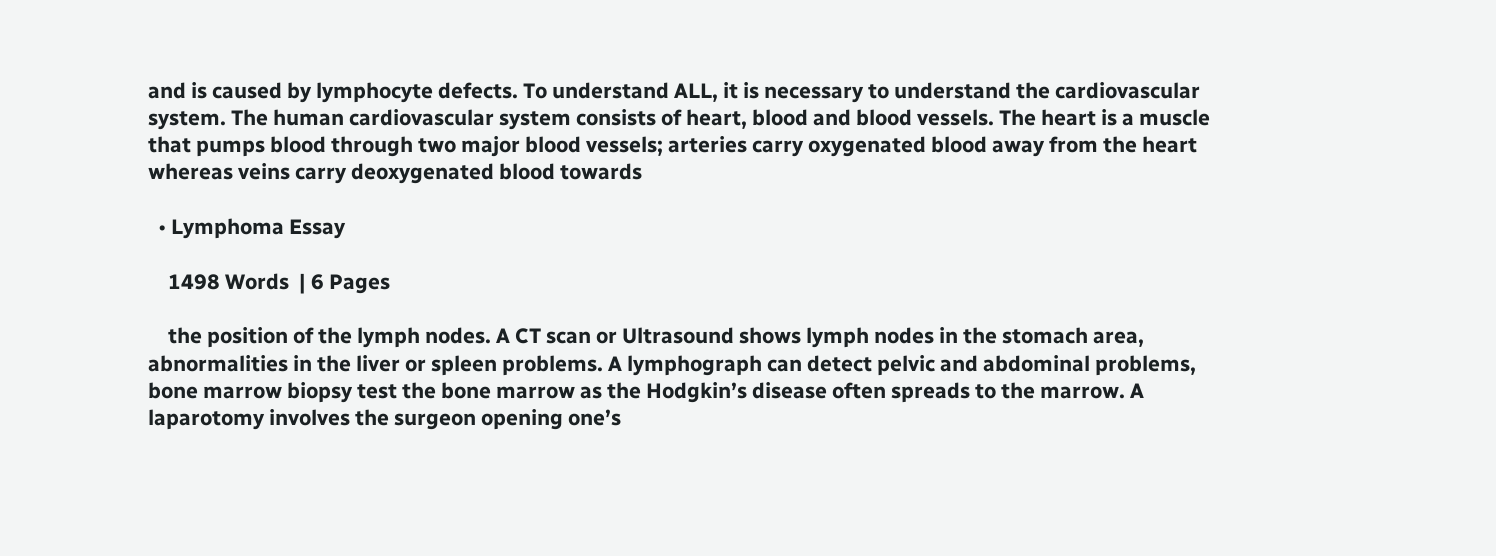and is caused by lymphocyte defects. To understand ALL, it is necessary to understand the cardiovascular system. The human cardiovascular system consists of heart, blood and blood vessels. The heart is a muscle that pumps blood through two major blood vessels; arteries carry oxygenated blood away from the heart whereas veins carry deoxygenated blood towards

  • Lymphoma Essay

    1498 Words  | 6 Pages

    the position of the lymph nodes. A CT scan or Ultrasound shows lymph nodes in the stomach area, abnormalities in the liver or spleen problems. A lymphograph can detect pelvic and abdominal problems, bone marrow biopsy test the bone marrow as the Hodgkin’s disease often spreads to the marrow. A laparotomy involves the surgeon opening one’s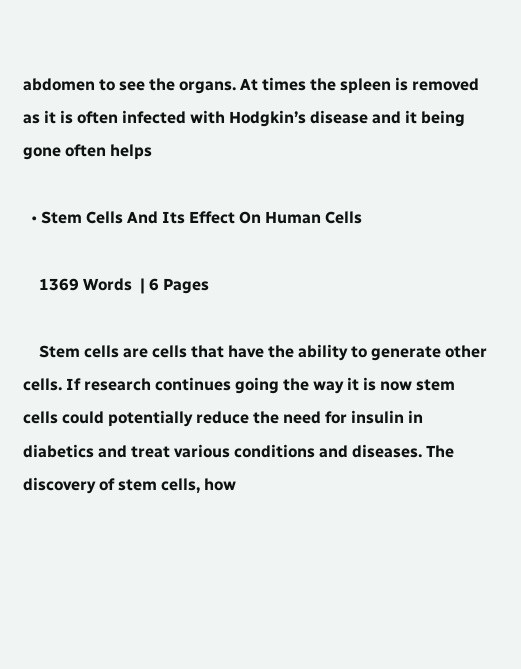abdomen to see the organs. At times the spleen is removed as it is often infected with Hodgkin’s disease and it being gone often helps

  • Stem Cells And Its Effect On Human Cells

    1369 Words  | 6 Pages

    Stem cells are cells that have the ability to generate other cells. If research continues going the way it is now stem cells could potentially reduce the need for insulin in diabetics and treat various conditions and diseases. The discovery of stem cells, how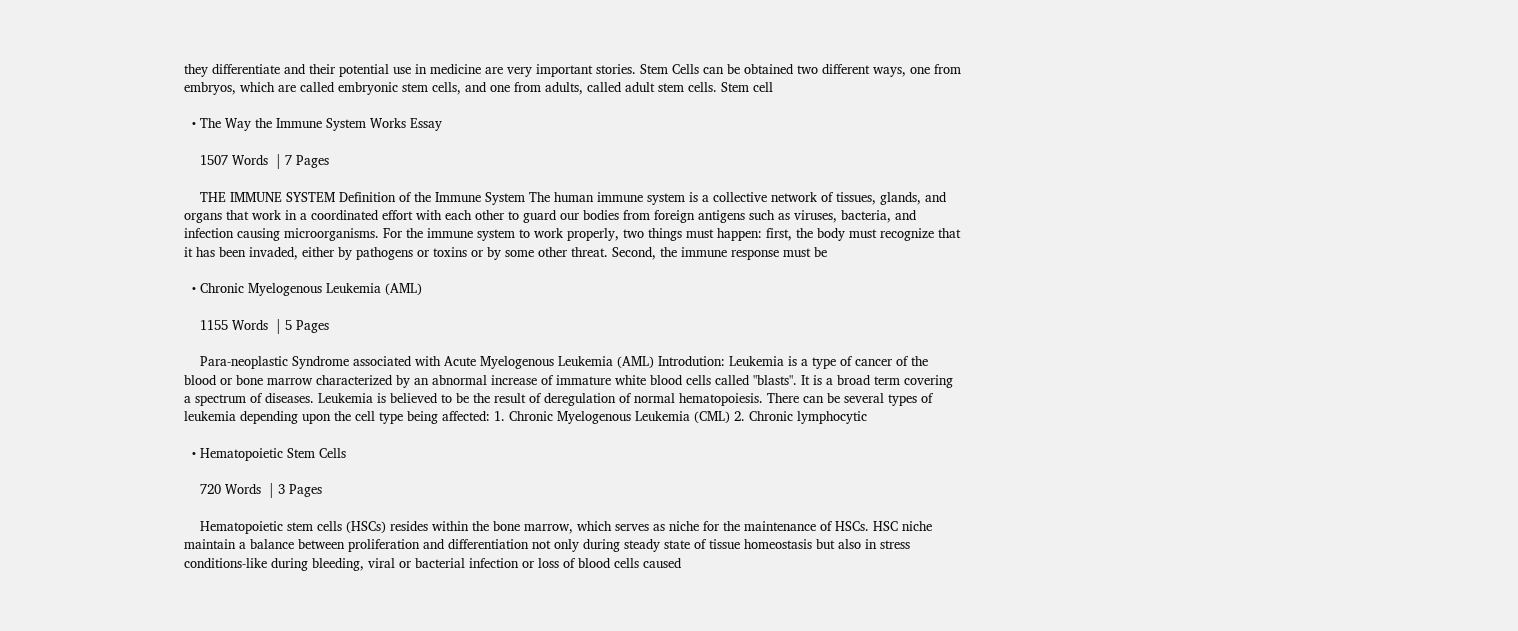they differentiate and their potential use in medicine are very important stories. Stem Cells can be obtained two different ways, one from embryos, which are called embryonic stem cells, and one from adults, called adult stem cells. Stem cell

  • The Way the Immune System Works Essay

    1507 Words  | 7 Pages

    THE IMMUNE SYSTEM Definition of the Immune System The human immune system is a collective network of tissues, glands, and organs that work in a coordinated effort with each other to guard our bodies from foreign antigens such as viruses, bacteria, and infection causing microorganisms. For the immune system to work properly, two things must happen: first, the body must recognize that it has been invaded, either by pathogens or toxins or by some other threat. Second, the immune response must be

  • Chronic Myelogenous Leukemia (AML)

    1155 Words  | 5 Pages

    Para-neoplastic Syndrome associated with Acute Myelogenous Leukemia (AML) Introdution: Leukemia is a type of cancer of the blood or bone marrow characterized by an abnormal increase of immature white blood cells called "blasts". It is a broad term covering a spectrum of diseases. Leukemia is believed to be the result of deregulation of normal hematopoiesis. There can be several types of leukemia depending upon the cell type being affected: 1. Chronic Myelogenous Leukemia (CML) 2. Chronic lymphocytic

  • Hematopoietic Stem Cells

    720 Words  | 3 Pages

    Hematopoietic stem cells (HSCs) resides within the bone marrow, which serves as niche for the maintenance of HSCs. HSC niche maintain a balance between proliferation and differentiation not only during steady state of tissue homeostasis but also in stress conditions-like during bleeding, viral or bacterial infection or loss of blood cells caused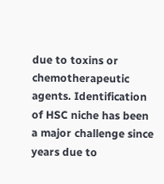due to toxins or chemotherapeutic agents. Identification of HSC niche has been a major challenge since years due to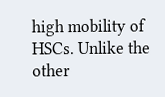high mobility of HSCs. Unlike the other